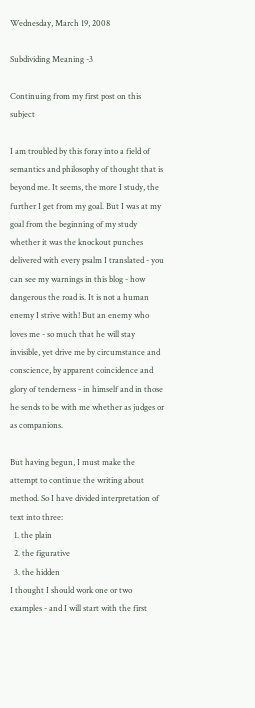Wednesday, March 19, 2008

Subdividing Meaning -3

Continuing from my first post on this subject

I am troubled by this foray into a field of semantics and philosophy of thought that is beyond me. It seems, the more I study, the further I get from my goal. But I was at my goal from the beginning of my study whether it was the knockout punches delivered with every psalm I translated - you can see my warnings in this blog - how dangerous the road is. It is not a human enemy I strive with! But an enemy who loves me - so much that he will stay invisible, yet drive me by circumstance and conscience, by apparent coincidence and glory of tenderness - in himself and in those he sends to be with me whether as judges or as companions.

But having begun, I must make the attempt to continue the writing about method. So I have divided interpretation of text into three:
  1. the plain
  2. the figurative
  3. the hidden
I thought I should work one or two examples - and I will start with the first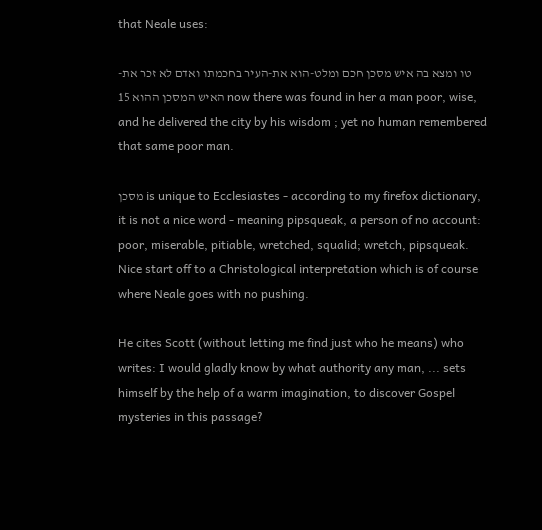that Neale uses:

טו ומצא בה איש מסכן חכם ומלט-הוא את-העיר בחכמתו ואדם לא זכר את-האיש המסכן ההוא 15 now there was found in her a man poor, wise, and he delivered the city by his wisdom ; yet no human remembered that same poor man.

מסכן is unique to Ecclesiastes - according to my firefox dictionary, it is not a nice word - meaning pipsqueak, a person of no account: poor, miserable, pitiable, wretched, squalid; wretch, pipsqueak. Nice start off to a Christological interpretation which is of course where Neale goes with no pushing.

He cites Scott (without letting me find just who he means) who writes: I would gladly know by what authority any man, ... sets himself by the help of a warm imagination, to discover Gospel mysteries in this passage?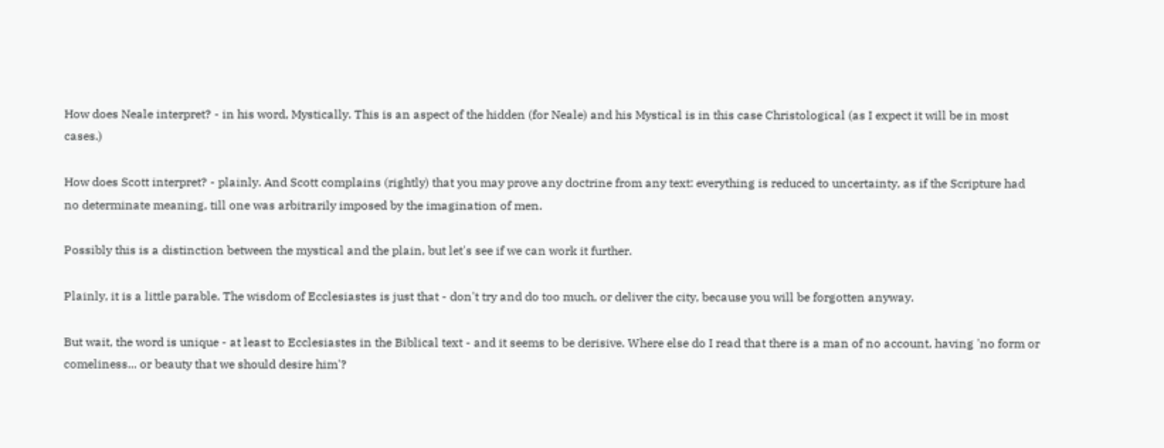How does Neale interpret? - in his word, Mystically. This is an aspect of the hidden (for Neale) and his Mystical is in this case Christological (as I expect it will be in most cases.)

How does Scott interpret? - plainly. And Scott complains (rightly) that you may prove any doctrine from any text: everything is reduced to uncertainty, as if the Scripture had no determinate meaning, till one was arbitrarily imposed by the imagination of men.

Possibly this is a distinction between the mystical and the plain, but let's see if we can work it further.

Plainly, it is a little parable. The wisdom of Ecclesiastes is just that - don't try and do too much, or deliver the city, because you will be forgotten anyway.

But wait, the word is unique - at least to Ecclesiastes in the Biblical text - and it seems to be derisive. Where else do I read that there is a man of no account, having 'no form or comeliness... or beauty that we should desire him'?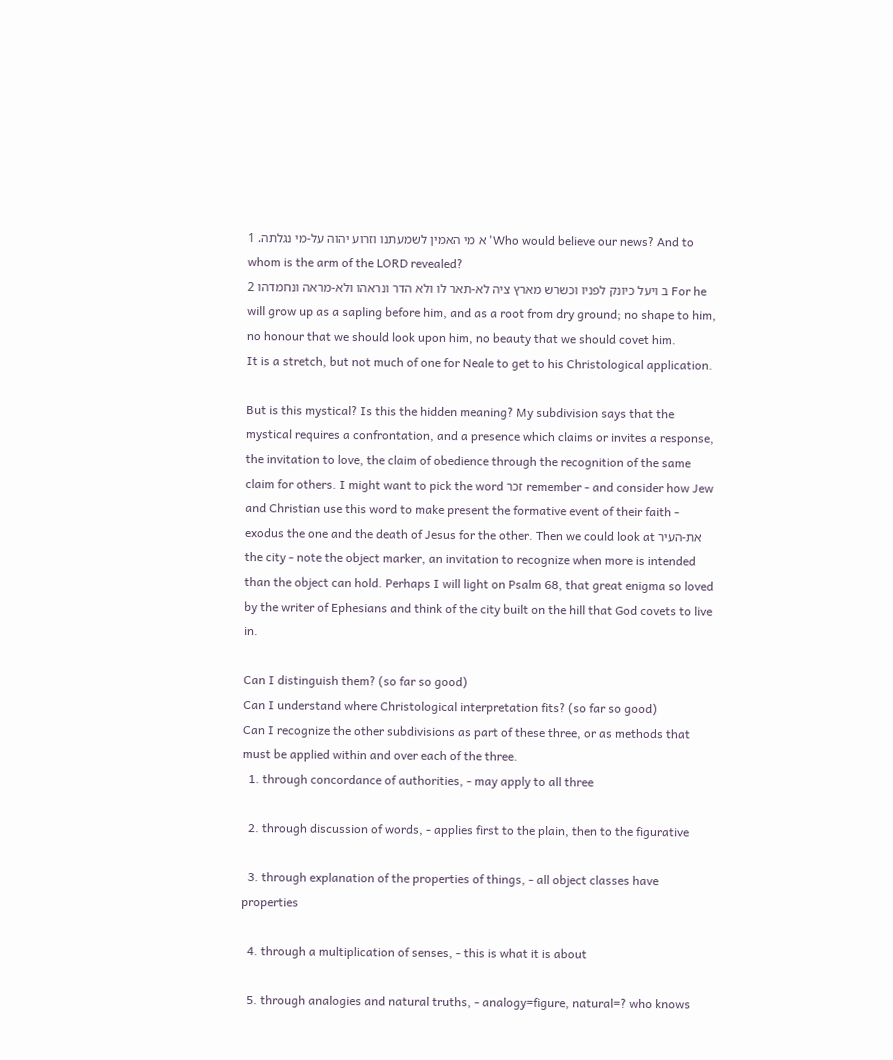א מי האמין לשמעתנו וזרוע יהוה על-מי נגלתה. 1 'Who would believe our news? And to whom is the arm of the LORD revealed?
ב ויעל כיונק לפניו וכשרש מארץ ציה לא-תאר לו ולא הדר ונראהו ולא-מראה ונחמדהו 2 For he will grow up as a sapling before him, and as a root from dry ground; no shape to him, no honour that we should look upon him, no beauty that we should covet him.
It is a stretch, but not much of one for Neale to get to his Christological application.

But is this mystical? Is this the hidden meaning? My subdivision says that the mystical requires a confrontation, and a presence which claims or invites a response, the invitation to love, the claim of obedience through the recognition of the same claim for others. I might want to pick the word זכר remember - and consider how Jew and Christian use this word to make present the formative event of their faith - exodus the one and the death of Jesus for the other. Then we could look at את-העיר the city - note the object marker, an invitation to recognize when more is intended than the object can hold. Perhaps I will light on Psalm 68, that great enigma so loved by the writer of Ephesians and think of the city built on the hill that God covets to live in.

Can I distinguish them? (so far so good)
Can I understand where Christological interpretation fits? (so far so good)
Can I recognize the other subdivisions as part of these three, or as methods that must be applied within and over each of the three.
  1. through concordance of authorities, - may apply to all three

  2. through discussion of words, - applies first to the plain, then to the figurative

  3. through explanation of the properties of things, - all object classes have properties

  4. through a multiplication of senses, - this is what it is about

  5. through analogies and natural truths, - analogy=figure, natural=? who knows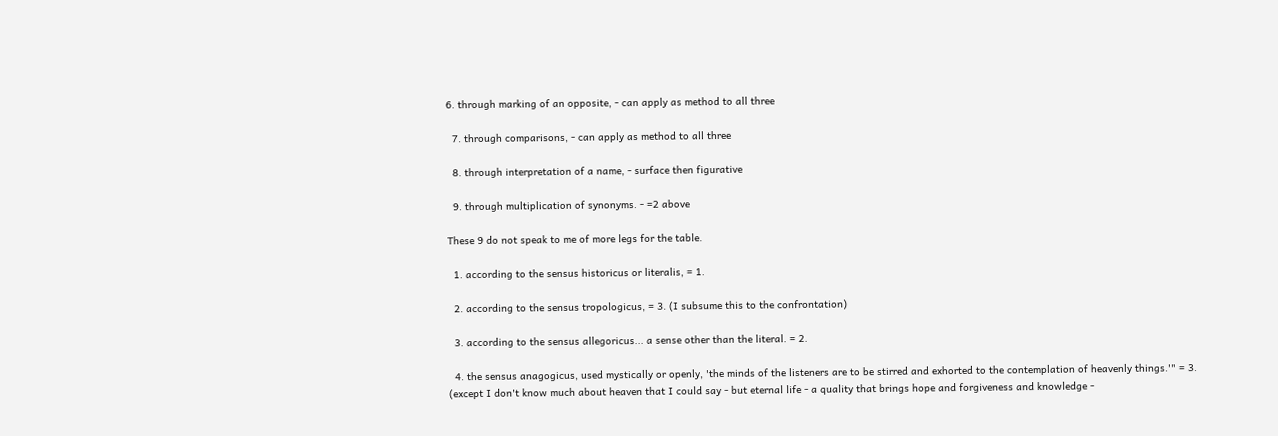6. through marking of an opposite, - can apply as method to all three

  7. through comparisons, - can apply as method to all three

  8. through interpretation of a name, - surface then figurative

  9. through multiplication of synonyms. - =2 above

These 9 do not speak to me of more legs for the table.

  1. according to the sensus historicus or literalis, = 1.

  2. according to the sensus tropologicus, = 3. (I subsume this to the confrontation)

  3. according to the sensus allegoricus... a sense other than the literal. = 2.

  4. the sensus anagogicus, used mystically or openly, 'the minds of the listeners are to be stirred and exhorted to the contemplation of heavenly things.'" = 3. (except I don't know much about heaven that I could say - but eternal life - a quality that brings hope and forgiveness and knowledge -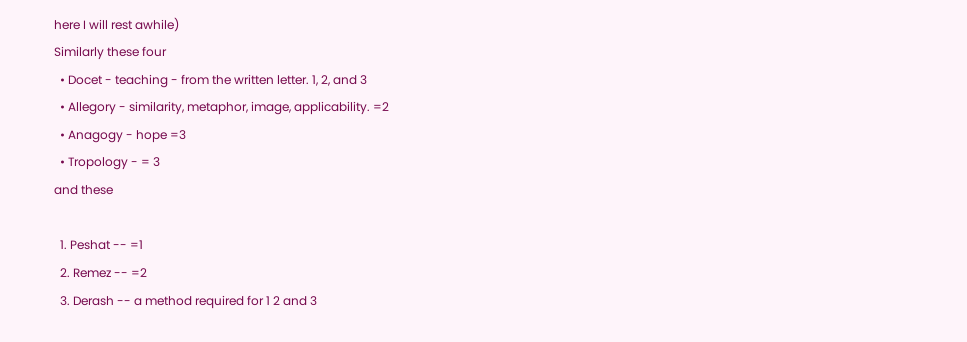here I will rest awhile)
Similarly these four
  • Docet - teaching - from the written letter. 1, 2, and 3
  • Allegory - similarity, metaphor, image, applicability. =2
  • Anagogy - hope =3
  • Tropology - = 3
and these

  1. Peshat -- =1
  2. Remez -- =2
  3. Derash -- a method required for 1 2 and 3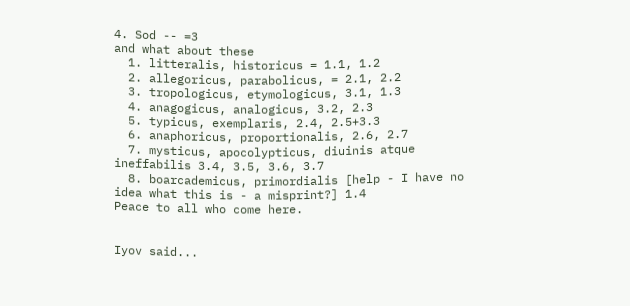4. Sod -- =3
and what about these
  1. litteralis, historicus = 1.1, 1.2
  2. allegoricus, parabolicus, = 2.1, 2.2
  3. tropologicus, etymologicus, 3.1, 1.3
  4. anagogicus, analogicus, 3.2, 2.3
  5. typicus, exemplaris, 2.4, 2.5+3.3
  6. anaphoricus, proportionalis, 2.6, 2.7
  7. mysticus, apocolypticus, diuinis atque ineffabilis 3.4, 3.5, 3.6, 3.7
  8. boarcademicus, primordialis [help - I have no idea what this is - a misprint?] 1.4
Peace to all who come here.


Iyov said...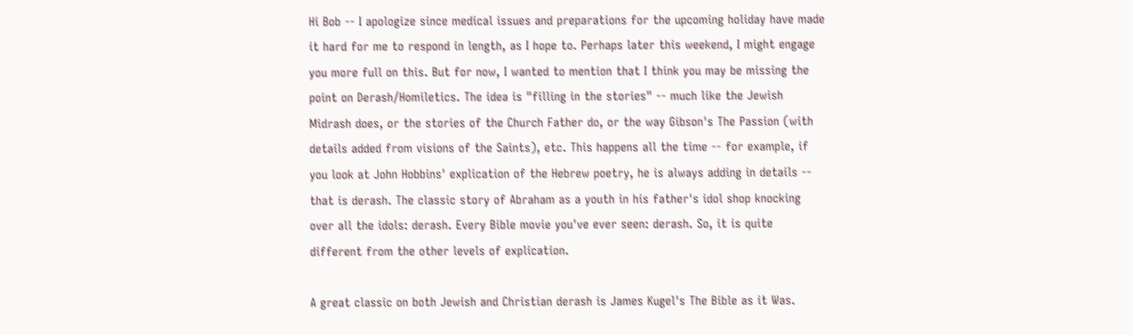Hi Bob -- I apologize since medical issues and preparations for the upcoming holiday have made it hard for me to respond in length, as I hope to. Perhaps later this weekend, I might engage you more full on this. But for now, I wanted to mention that I think you may be missing the point on Derash/Homiletics. The idea is "filling in the stories" -- much like the Jewish Midrash does, or the stories of the Church Father do, or the way Gibson's The Passion (with details added from visions of the Saints), etc. This happens all the time -- for example, if you look at John Hobbins' explication of the Hebrew poetry, he is always adding in details -- that is derash. The classic story of Abraham as a youth in his father's idol shop knocking over all the idols: derash. Every Bible movie you've ever seen: derash. So, it is quite different from the other levels of explication.

A great classic on both Jewish and Christian derash is James Kugel's The Bible as it Was.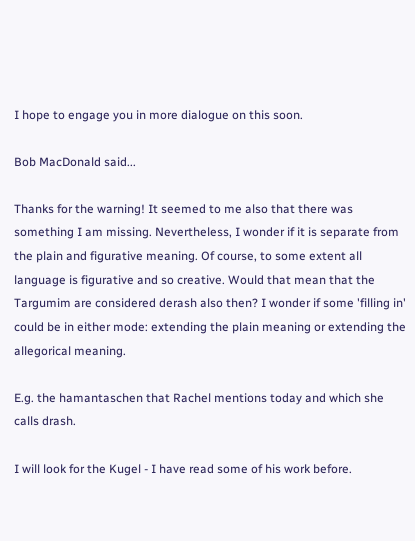I hope to engage you in more dialogue on this soon.

Bob MacDonald said...

Thanks for the warning! It seemed to me also that there was something I am missing. Nevertheless, I wonder if it is separate from the plain and figurative meaning. Of course, to some extent all language is figurative and so creative. Would that mean that the Targumim are considered derash also then? I wonder if some 'filling in' could be in either mode: extending the plain meaning or extending the allegorical meaning.

E.g. the hamantaschen that Rachel mentions today and which she calls drash.

I will look for the Kugel - I have read some of his work before.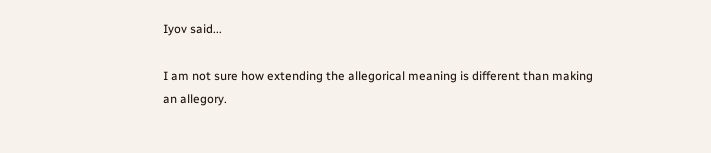Iyov said...

I am not sure how extending the allegorical meaning is different than making an allegory.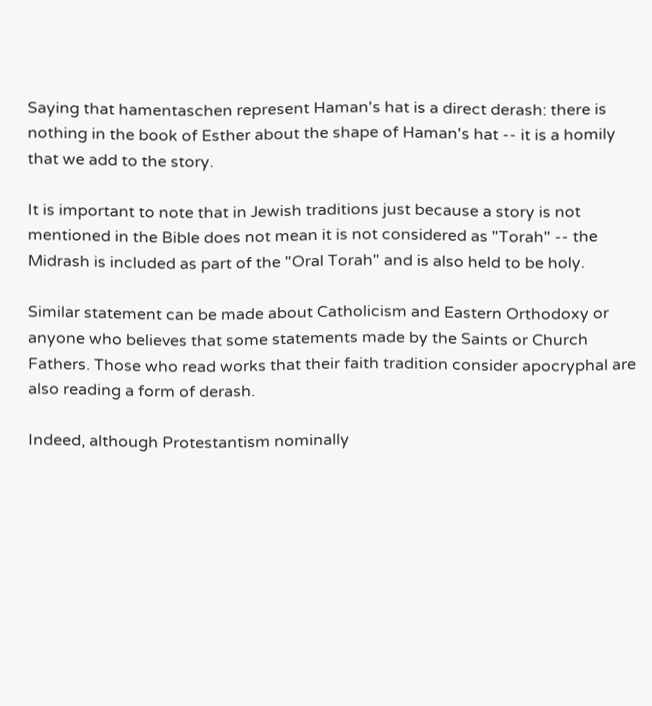Saying that hamentaschen represent Haman's hat is a direct derash: there is nothing in the book of Esther about the shape of Haman's hat -- it is a homily that we add to the story.

It is important to note that in Jewish traditions just because a story is not mentioned in the Bible does not mean it is not considered as "Torah" -- the Midrash is included as part of the "Oral Torah" and is also held to be holy.

Similar statement can be made about Catholicism and Eastern Orthodoxy or anyone who believes that some statements made by the Saints or Church Fathers. Those who read works that their faith tradition consider apocryphal are also reading a form of derash.

Indeed, although Protestantism nominally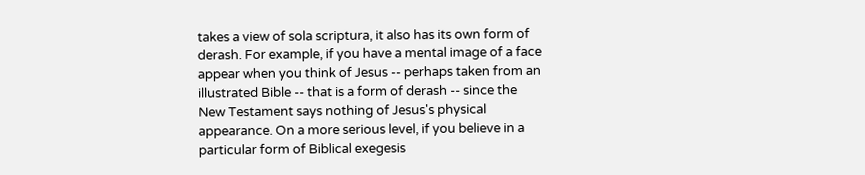takes a view of sola scriptura, it also has its own form of derash. For example, if you have a mental image of a face appear when you think of Jesus -- perhaps taken from an illustrated Bible -- that is a form of derash -- since the New Testament says nothing of Jesus's physical appearance. On a more serious level, if you believe in a particular form of Biblical exegesis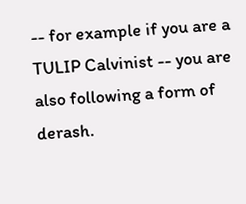-- for example if you are a TULIP Calvinist -- you are also following a form of derash.